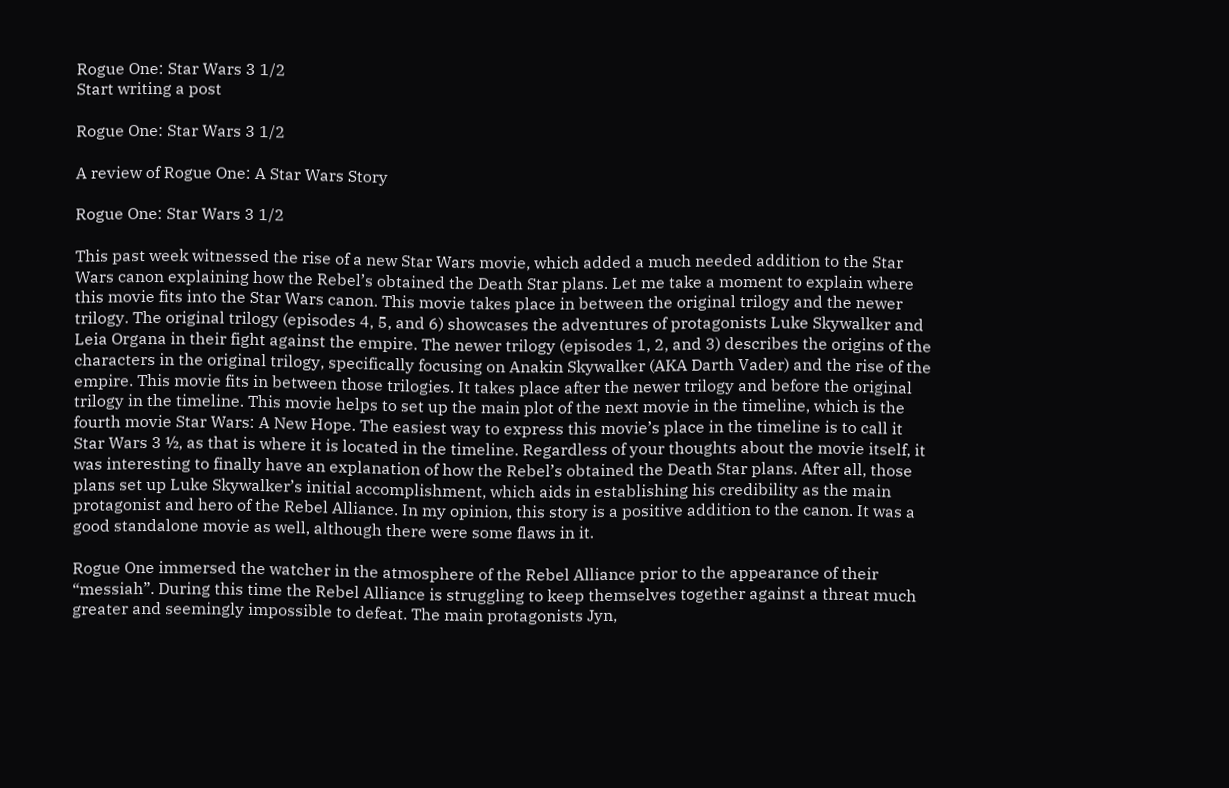Rogue One: Star Wars 3 1/2
Start writing a post

Rogue One: Star Wars 3 1/2

A review of Rogue One: A Star Wars Story

Rogue One: Star Wars 3 1/2

This past week witnessed the rise of a new Star Wars movie, which added a much needed addition to the Star Wars canon explaining how the Rebel’s obtained the Death Star plans. Let me take a moment to explain where this movie fits into the Star Wars canon. This movie takes place in between the original trilogy and the newer trilogy. The original trilogy (episodes 4, 5, and 6) showcases the adventures of protagonists Luke Skywalker and Leia Organa in their fight against the empire. The newer trilogy (episodes 1, 2, and 3) describes the origins of the characters in the original trilogy, specifically focusing on Anakin Skywalker (AKA Darth Vader) and the rise of the empire. This movie fits in between those trilogies. It takes place after the newer trilogy and before the original trilogy in the timeline. This movie helps to set up the main plot of the next movie in the timeline, which is the fourth movie Star Wars: A New Hope. The easiest way to express this movie’s place in the timeline is to call it Star Wars 3 ½, as that is where it is located in the timeline. Regardless of your thoughts about the movie itself, it was interesting to finally have an explanation of how the Rebel’s obtained the Death Star plans. After all, those plans set up Luke Skywalker’s initial accomplishment, which aids in establishing his credibility as the main protagonist and hero of the Rebel Alliance. In my opinion, this story is a positive addition to the canon. It was a good standalone movie as well, although there were some flaws in it.

Rogue One immersed the watcher in the atmosphere of the Rebel Alliance prior to the appearance of their “messiah”. During this time the Rebel Alliance is struggling to keep themselves together against a threat much greater and seemingly impossible to defeat. The main protagonists Jyn,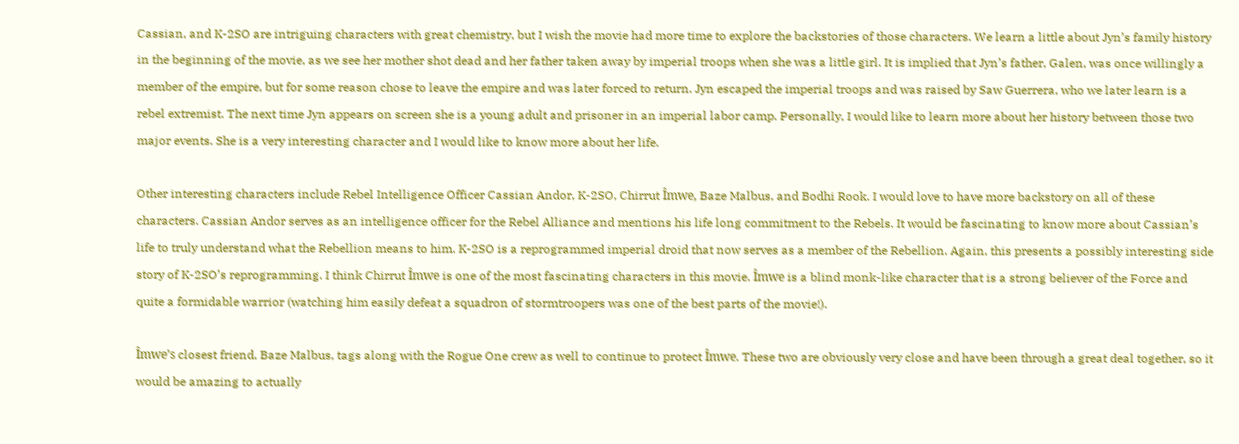Cassian, and K-2SO are intriguing characters with great chemistry, but I wish the movie had more time to explore the backstories of those characters. We learn a little about Jyn’s family history in the beginning of the movie, as we see her mother shot dead and her father taken away by imperial troops when she was a little girl. It is implied that Jyn’s father, Galen, was once willingly a member of the empire, but for some reason chose to leave the empire and was later forced to return. Jyn escaped the imperial troops and was raised by Saw Guerrera, who we later learn is a rebel extremist. The next time Jyn appears on screen she is a young adult and prisoner in an imperial labor camp. Personally, I would like to learn more about her history between those two major events. She is a very interesting character and I would like to know more about her life.

Other interesting characters include Rebel Intelligence Officer Cassian Andor, K-2SO, Chirrut Îmwe, Baze Malbus, and Bodhi Rook. I would love to have more backstory on all of these characters. Cassian Andor serves as an intelligence officer for the Rebel Alliance and mentions his life long commitment to the Rebels. It would be fascinating to know more about Cassian’s life to truly understand what the Rebellion means to him. K-2SO is a reprogrammed imperial droid that now serves as a member of the Rebellion. Again, this presents a possibly interesting side story of K-2SO’s reprogramming. I think Chirrut Îmwe is one of the most fascinating characters in this movie. Îmwe is a blind monk-like character that is a strong believer of the Force and quite a formidable warrior (watching him easily defeat a squadron of stormtroopers was one of the best parts of the movie!).

Îmwe’s closest friend, Baze Malbus, tags along with the Rogue One crew as well to continue to protect Îmwe. These two are obviously very close and have been through a great deal together, so it would be amazing to actually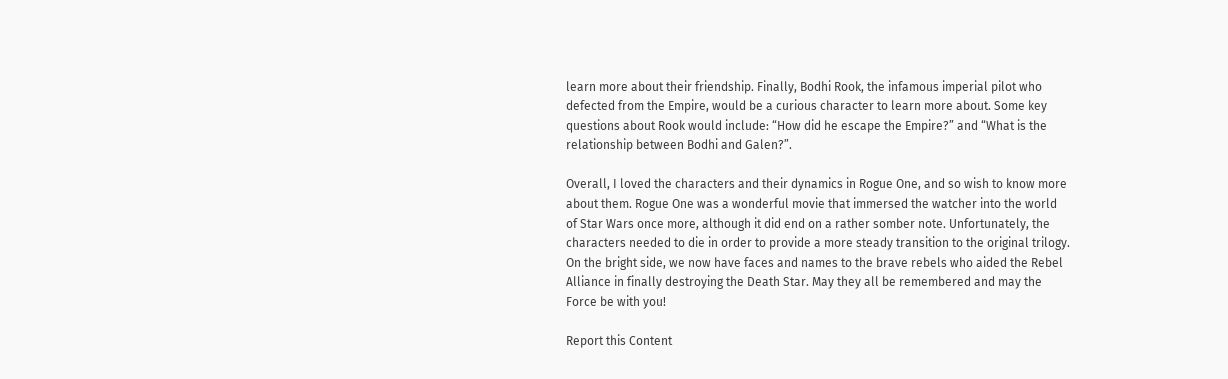learn more about their friendship. Finally, Bodhi Rook, the infamous imperial pilot who defected from the Empire, would be a curious character to learn more about. Some key questions about Rook would include: “How did he escape the Empire?” and “What is the relationship between Bodhi and Galen?”.

Overall, I loved the characters and their dynamics in Rogue One, and so wish to know more about them. Rogue One was a wonderful movie that immersed the watcher into the world of Star Wars once more, although it did end on a rather somber note. Unfortunately, the characters needed to die in order to provide a more steady transition to the original trilogy. On the bright side, we now have faces and names to the brave rebels who aided the Rebel Alliance in finally destroying the Death Star. May they all be remembered and may the Force be with you!

Report this Content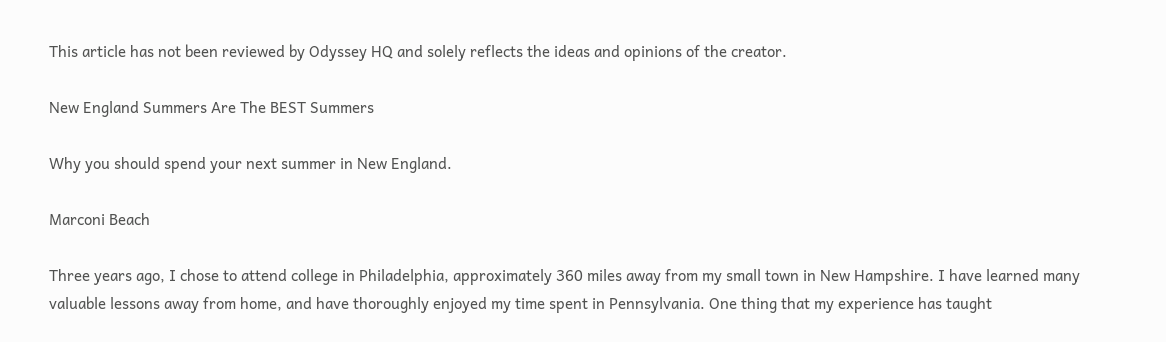This article has not been reviewed by Odyssey HQ and solely reflects the ideas and opinions of the creator.

New England Summers Are The BEST Summers

Why you should spend your next summer in New England.

Marconi Beach

Three years ago, I chose to attend college in Philadelphia, approximately 360 miles away from my small town in New Hampshire. I have learned many valuable lessons away from home, and have thoroughly enjoyed my time spent in Pennsylvania. One thing that my experience has taught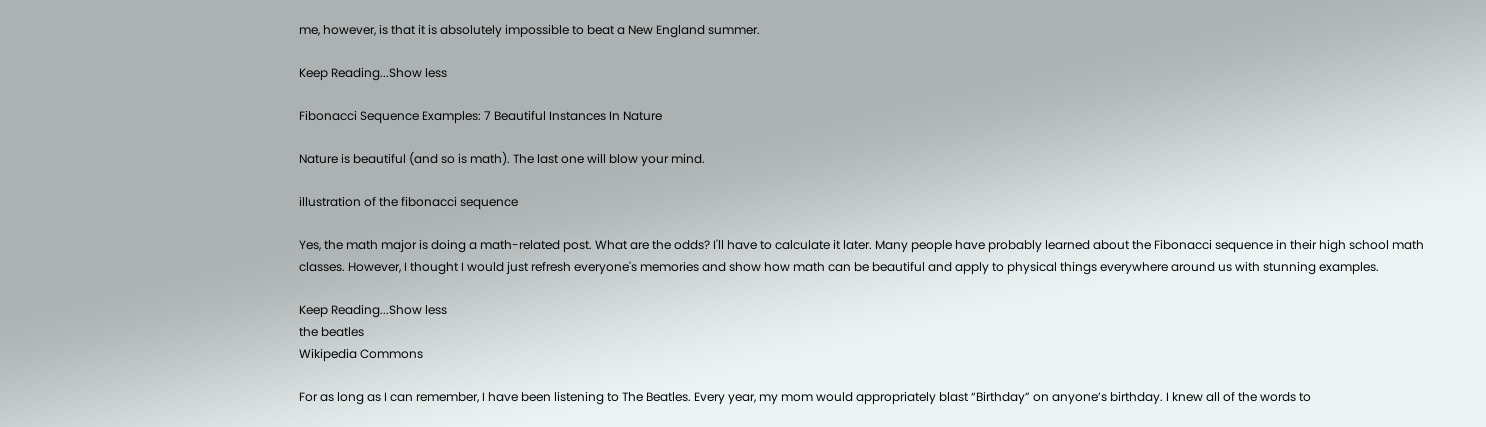me, however, is that it is absolutely impossible to beat a New England summer.

Keep Reading...Show less

Fibonacci Sequence Examples: 7 Beautiful Instances In Nature

Nature is beautiful (and so is math). The last one will blow your mind.

illustration of the fibonacci sequence

Yes, the math major is doing a math-related post. What are the odds? I'll have to calculate it later. Many people have probably learned about the Fibonacci sequence in their high school math classes. However, I thought I would just refresh everyone's memories and show how math can be beautiful and apply to physical things everywhere around us with stunning examples.

Keep Reading...Show less
the beatles
Wikipedia Commons

For as long as I can remember, I have been listening to The Beatles. Every year, my mom would appropriately blast “Birthday” on anyone’s birthday. I knew all of the words to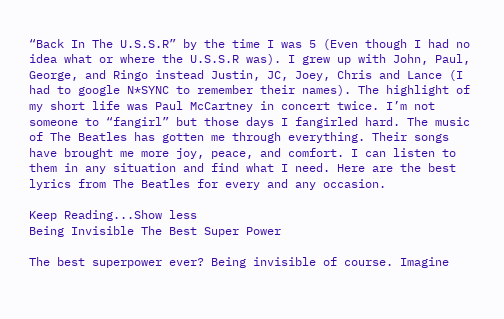“Back In The U.S.S.R” by the time I was 5 (Even though I had no idea what or where the U.S.S.R was). I grew up with John, Paul, George, and Ringo instead Justin, JC, Joey, Chris and Lance (I had to google N*SYNC to remember their names). The highlight of my short life was Paul McCartney in concert twice. I’m not someone to “fangirl” but those days I fangirled hard. The music of The Beatles has gotten me through everything. Their songs have brought me more joy, peace, and comfort. I can listen to them in any situation and find what I need. Here are the best lyrics from The Beatles for every and any occasion.

Keep Reading...Show less
Being Invisible The Best Super Power

The best superpower ever? Being invisible of course. Imagine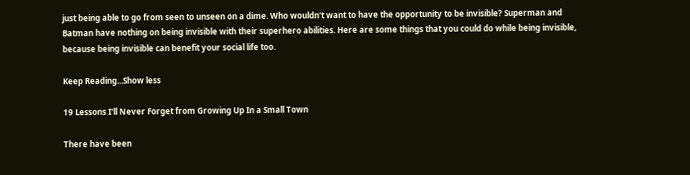just being able to go from seen to unseen on a dime. Who wouldn't want to have the opportunity to be invisible? Superman and Batman have nothing on being invisible with their superhero abilities. Here are some things that you could do while being invisible, because being invisible can benefit your social life too.

Keep Reading...Show less

19 Lessons I'll Never Forget from Growing Up In a Small Town

There have been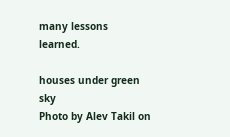many lessons learned.

houses under green sky
Photo by Alev Takil on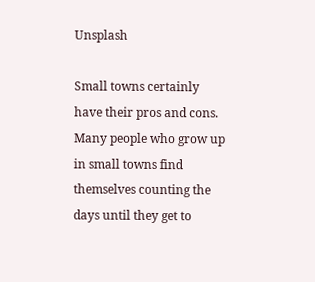Unsplash

Small towns certainly have their pros and cons. Many people who grow up in small towns find themselves counting the days until they get to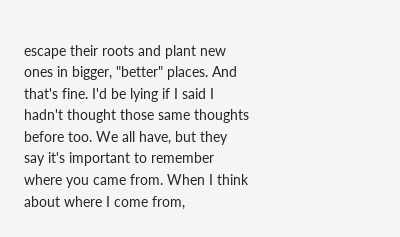escape their roots and plant new ones in bigger, "better" places. And that's fine. I'd be lying if I said I hadn't thought those same thoughts before too. We all have, but they say it's important to remember where you came from. When I think about where I come from,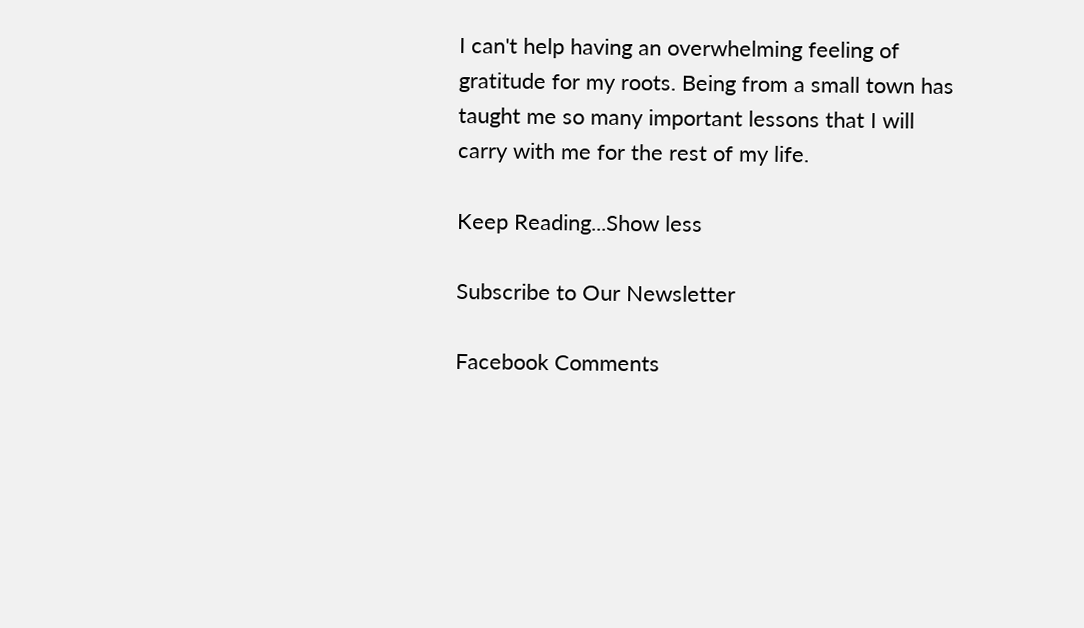I can't help having an overwhelming feeling of gratitude for my roots. Being from a small town has taught me so many important lessons that I will carry with me for the rest of my life.

Keep Reading...Show less

Subscribe to Our Newsletter

Facebook Comments